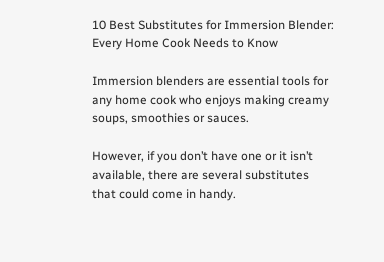10 Best Substitutes for Immersion Blender: Every Home Cook Needs to Know

Immersion blenders are essential tools for any home cook who enjoys making creamy soups, smoothies or sauces.

However, if you don’t have one or it isn’t available, there are several substitutes that could come in handy.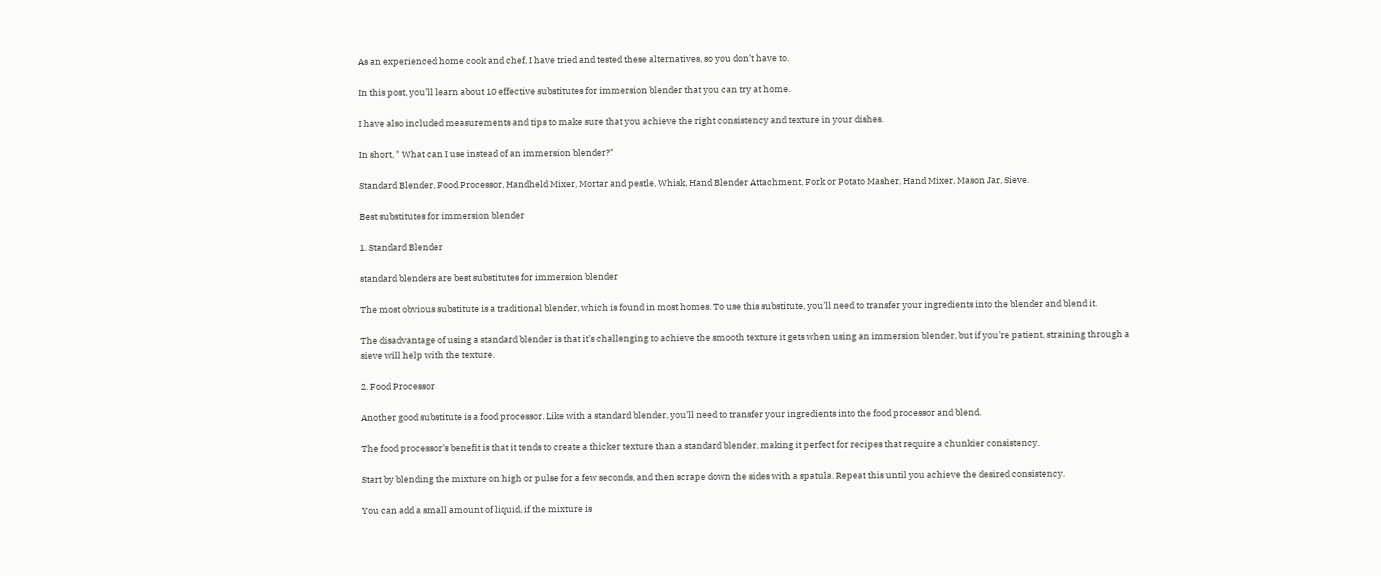As an experienced home cook and chef, I have tried and tested these alternatives, so you don’t have to.

In this post, you’ll learn about 10 effective substitutes for immersion blender that you can try at home.

I have also included measurements and tips to make sure that you achieve the right consistency and texture in your dishes.

In short, " What can I use instead of an immersion blender?"

Standard Blender, Food Processor, Handheld Mixer, Mortar and pestle, Whisk, Hand Blender Attachment, Fork or Potato Masher, Hand Mixer, Mason Jar, Sieve.

Best substitutes for immersion blender

1. Standard Blender

standard blenders are best substitutes for immersion blender

The most obvious substitute is a traditional blender, which is found in most homes. To use this substitute, you’ll need to transfer your ingredients into the blender and blend it.

The disadvantage of using a standard blender is that it’s challenging to achieve the smooth texture it gets when using an immersion blender, but if you’re patient, straining through a sieve will help with the texture.

2. Food Processor

Another good substitute is a food processor. Like with a standard blender, you’ll need to transfer your ingredients into the food processor and blend.

The food processor’s benefit is that it tends to create a thicker texture than a standard blender, making it perfect for recipes that require a chunkier consistency.

Start by blending the mixture on high or pulse for a few seconds, and then scrape down the sides with a spatula. Repeat this until you achieve the desired consistency.

You can add a small amount of liquid, if the mixture is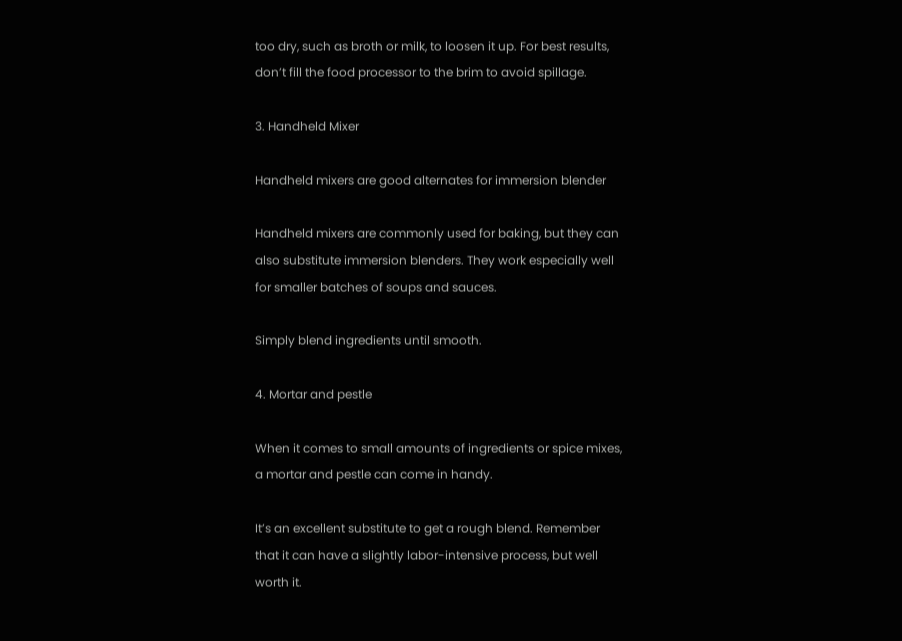too dry, such as broth or milk, to loosen it up. For best results, don’t fill the food processor to the brim to avoid spillage.

3. Handheld Mixer

Handheld mixers are good alternates for immersion blender

Handheld mixers are commonly used for baking, but they can also substitute immersion blenders. They work especially well for smaller batches of soups and sauces.

Simply blend ingredients until smooth.

4. Mortar and pestle

When it comes to small amounts of ingredients or spice mixes, a mortar and pestle can come in handy.

It’s an excellent substitute to get a rough blend. Remember that it can have a slightly labor-intensive process, but well worth it.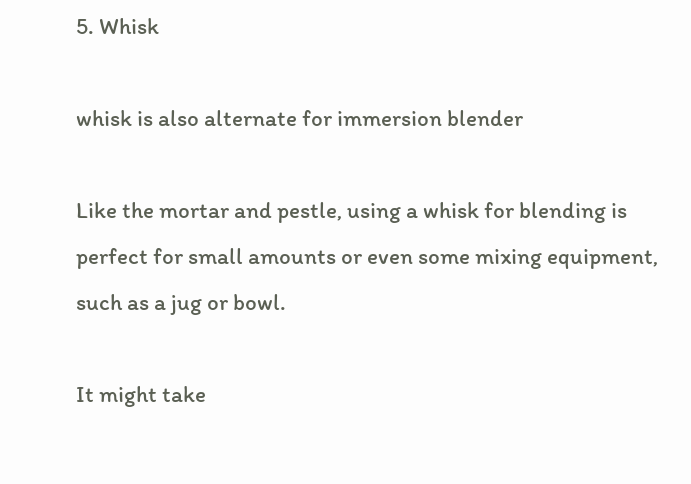5. Whisk

whisk is also alternate for immersion blender

Like the mortar and pestle, using a whisk for blending is perfect for small amounts or even some mixing equipment, such as a jug or bowl.

It might take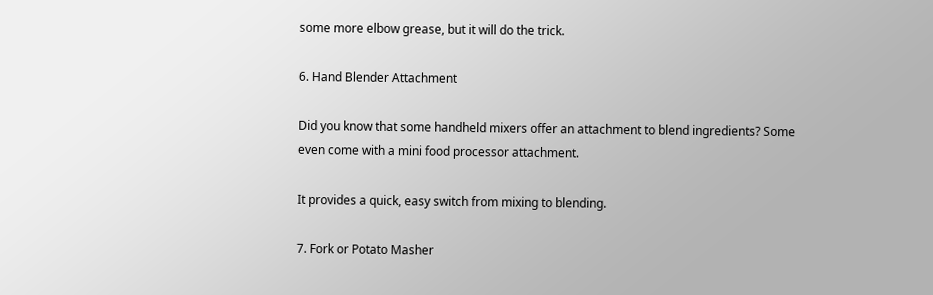some more elbow grease, but it will do the trick.

6. Hand Blender Attachment

Did you know that some handheld mixers offer an attachment to blend ingredients? Some even come with a mini food processor attachment.

It provides a quick, easy switch from mixing to blending.

7. Fork or Potato Masher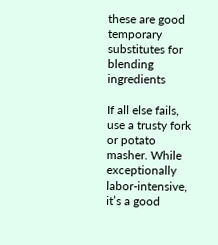these are good temporary substitutes for blending ingredients

If all else fails, use a trusty fork or potato masher. While exceptionally labor-intensive, it’s a good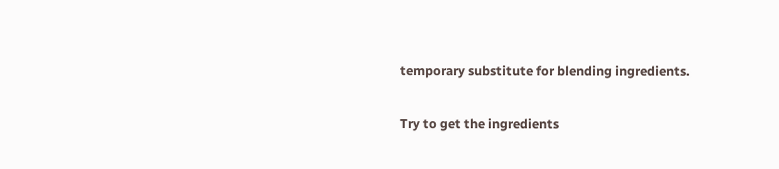temporary substitute for blending ingredients.

Try to get the ingredients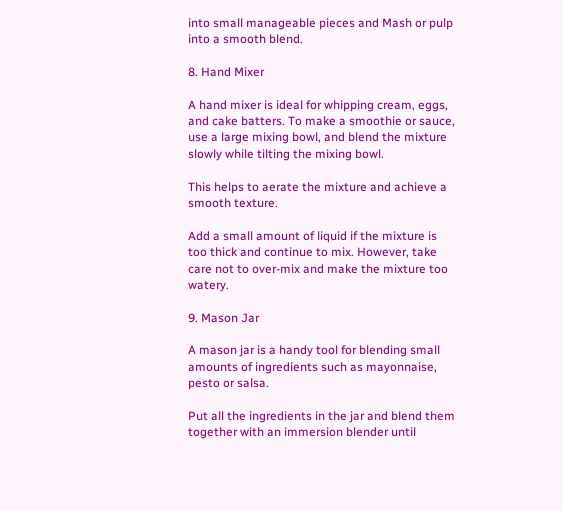into small manageable pieces and Mash or pulp into a smooth blend.

8. Hand Mixer

A hand mixer is ideal for whipping cream, eggs, and cake batters. To make a smoothie or sauce, use a large mixing bowl, and blend the mixture slowly while tilting the mixing bowl.

This helps to aerate the mixture and achieve a smooth texture.

Add a small amount of liquid if the mixture is too thick and continue to mix. However, take care not to over-mix and make the mixture too watery.

9. Mason Jar

A mason jar is a handy tool for blending small amounts of ingredients such as mayonnaise, pesto or salsa.

Put all the ingredients in the jar and blend them together with an immersion blender until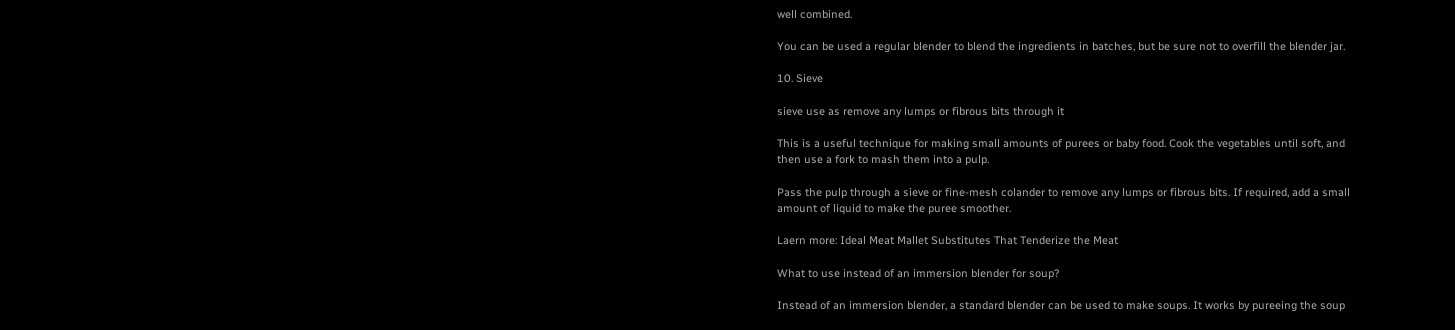well combined.

You can be used a regular blender to blend the ingredients in batches, but be sure not to overfill the blender jar.

10. Sieve

sieve use as remove any lumps or fibrous bits through it

This is a useful technique for making small amounts of purees or baby food. Cook the vegetables until soft, and then use a fork to mash them into a pulp.

Pass the pulp through a sieve or fine-mesh colander to remove any lumps or fibrous bits. If required, add a small amount of liquid to make the puree smoother.

Laern more: Ideal Meat Mallet Substitutes That Tenderize the Meat

What to use instead of an immersion blender for soup?

Instead of an immersion blender, a standard blender can be used to make soups. It works by pureeing the soup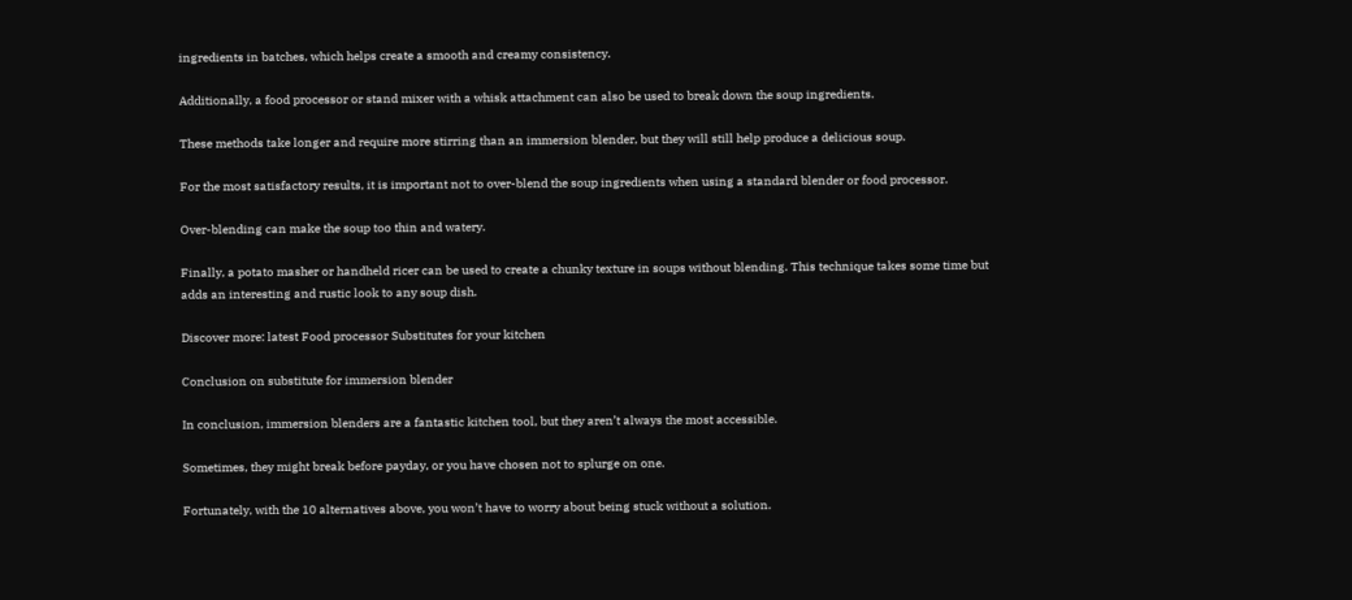ingredients in batches, which helps create a smooth and creamy consistency.

Additionally, a food processor or stand mixer with a whisk attachment can also be used to break down the soup ingredients.

These methods take longer and require more stirring than an immersion blender, but they will still help produce a delicious soup.

For the most satisfactory results, it is important not to over-blend the soup ingredients when using a standard blender or food processor.

Over-blending can make the soup too thin and watery.

Finally, a potato masher or handheld ricer can be used to create a chunky texture in soups without blending. This technique takes some time but adds an interesting and rustic look to any soup dish.

Discover more: latest Food processor Substitutes for your kitchen

Conclusion on substitute for immersion blender

In conclusion, immersion blenders are a fantastic kitchen tool, but they aren’t always the most accessible.

Sometimes, they might break before payday, or you have chosen not to splurge on one.

Fortunately, with the 10 alternatives above, you won’t have to worry about being stuck without a solution.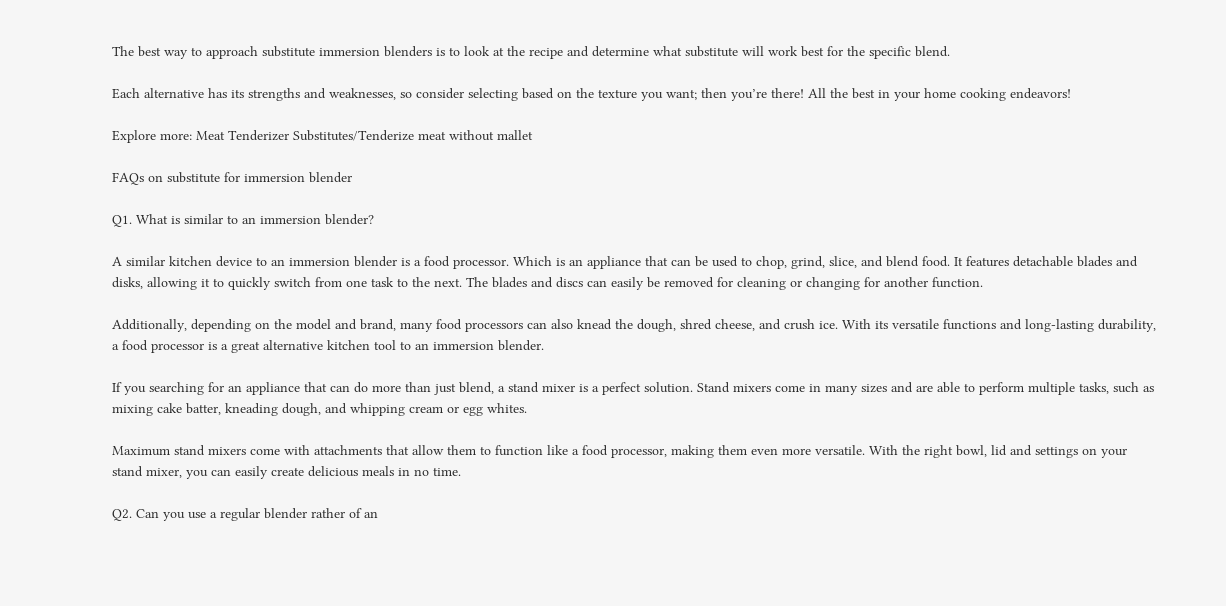The best way to approach substitute immersion blenders is to look at the recipe and determine what substitute will work best for the specific blend.

Each alternative has its strengths and weaknesses, so consider selecting based on the texture you want; then you’re there! All the best in your home cooking endeavors!

Explore more: Meat Tenderizer Substitutes/Tenderize meat without mallet

FAQs on substitute for immersion blender

Q1. What is similar to an immersion blender?

A similar kitchen device to an immersion blender is a food processor. Which is an appliance that can be used to chop, grind, slice, and blend food. It features detachable blades and disks, allowing it to quickly switch from one task to the next. The blades and discs can easily be removed for cleaning or changing for another function.

Additionally, depending on the model and brand, many food processors can also knead the dough, shred cheese, and crush ice. With its versatile functions and long-lasting durability, a food processor is a great alternative kitchen tool to an immersion blender.

If you searching for an appliance that can do more than just blend, a stand mixer is a perfect solution. Stand mixers come in many sizes and are able to perform multiple tasks, such as mixing cake batter, kneading dough, and whipping cream or egg whites.

Maximum stand mixers come with attachments that allow them to function like a food processor, making them even more versatile. With the right bowl, lid and settings on your stand mixer, you can easily create delicious meals in no time.

Q2. Can you use a regular blender rather of an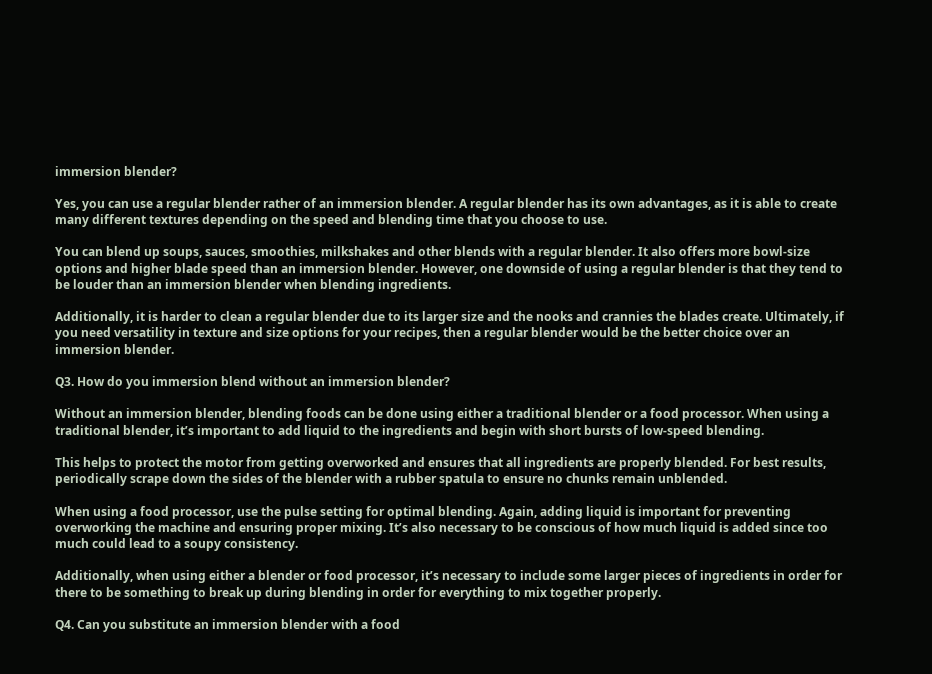immersion blender?

Yes, you can use a regular blender rather of an immersion blender. A regular blender has its own advantages, as it is able to create many different textures depending on the speed and blending time that you choose to use.

You can blend up soups, sauces, smoothies, milkshakes and other blends with a regular blender. It also offers more bowl-size options and higher blade speed than an immersion blender. However, one downside of using a regular blender is that they tend to be louder than an immersion blender when blending ingredients.

Additionally, it is harder to clean a regular blender due to its larger size and the nooks and crannies the blades create. Ultimately, if you need versatility in texture and size options for your recipes, then a regular blender would be the better choice over an immersion blender.

Q3. How do you immersion blend without an immersion blender?

Without an immersion blender, blending foods can be done using either a traditional blender or a food processor. When using a traditional blender, it’s important to add liquid to the ingredients and begin with short bursts of low-speed blending.

This helps to protect the motor from getting overworked and ensures that all ingredients are properly blended. For best results, periodically scrape down the sides of the blender with a rubber spatula to ensure no chunks remain unblended.

When using a food processor, use the pulse setting for optimal blending. Again, adding liquid is important for preventing overworking the machine and ensuring proper mixing. It’s also necessary to be conscious of how much liquid is added since too much could lead to a soupy consistency.

Additionally, when using either a blender or food processor, it’s necessary to include some larger pieces of ingredients in order for there to be something to break up during blending in order for everything to mix together properly.

Q4. Can you substitute an immersion blender with a food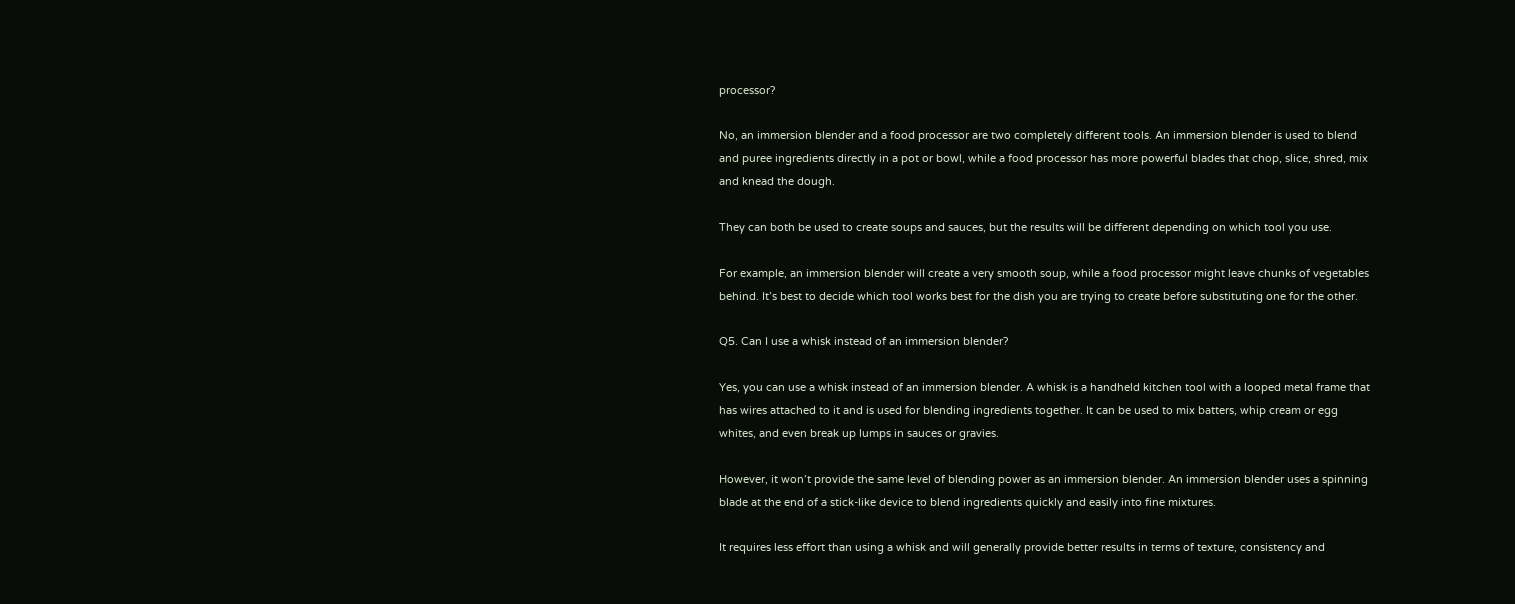processor?

No, an immersion blender and a food processor are two completely different tools. An immersion blender is used to blend and puree ingredients directly in a pot or bowl, while a food processor has more powerful blades that chop, slice, shred, mix and knead the dough.

They can both be used to create soups and sauces, but the results will be different depending on which tool you use.

For example, an immersion blender will create a very smooth soup, while a food processor might leave chunks of vegetables behind. It’s best to decide which tool works best for the dish you are trying to create before substituting one for the other.

Q5. Can I use a whisk instead of an immersion blender?

Yes, you can use a whisk instead of an immersion blender. A whisk is a handheld kitchen tool with a looped metal frame that has wires attached to it and is used for blending ingredients together. It can be used to mix batters, whip cream or egg whites, and even break up lumps in sauces or gravies.

However, it won’t provide the same level of blending power as an immersion blender. An immersion blender uses a spinning blade at the end of a stick-like device to blend ingredients quickly and easily into fine mixtures.

It requires less effort than using a whisk and will generally provide better results in terms of texture, consistency and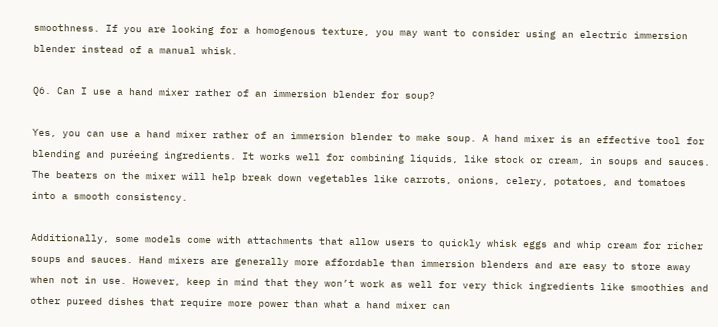smoothness. If you are looking for a homogenous texture, you may want to consider using an electric immersion blender instead of a manual whisk.

Q6. Can I use a hand mixer rather of an immersion blender for soup?

Yes, you can use a hand mixer rather of an immersion blender to make soup. A hand mixer is an effective tool for blending and puréeing ingredients. It works well for combining liquids, like stock or cream, in soups and sauces. The beaters on the mixer will help break down vegetables like carrots, onions, celery, potatoes, and tomatoes into a smooth consistency.

Additionally, some models come with attachments that allow users to quickly whisk eggs and whip cream for richer soups and sauces. Hand mixers are generally more affordable than immersion blenders and are easy to store away when not in use. However, keep in mind that they won’t work as well for very thick ingredients like smoothies and other pureed dishes that require more power than what a hand mixer can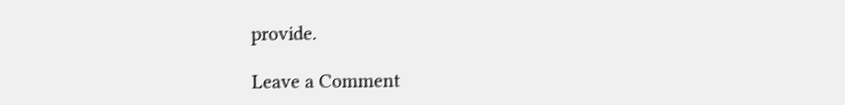provide.

Leave a Comment